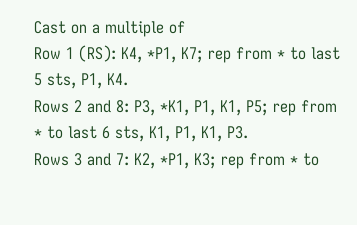Cast on a multiple of
Row 1 (RS): K4, *P1, K7; rep from * to last 5 sts, P1, K4.
Rows 2 and 8: P3, *K1, P1, K1, P5; rep from * to last 6 sts, K1, P1, K1, P3.
Rows 3 and 7: K2, *P1, K3; rep from * to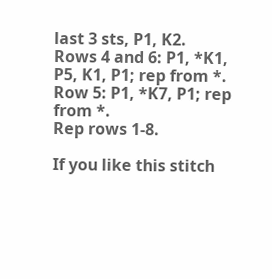last 3 sts, P1, K2.
Rows 4 and 6: P1, *K1, P5, K1, P1; rep from *.
Row 5: P1, *K7, P1; rep from *.
Rep rows 1-8.

If you like this stitch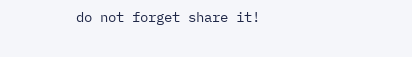do not forget share it!